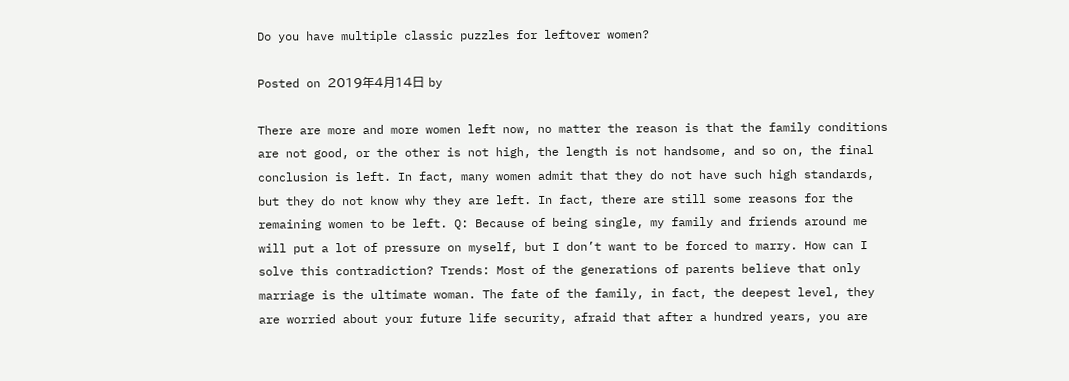Do you have multiple classic puzzles for leftover women?

Posted on 2019年4月14日 by

There are more and more women left now, no matter the reason is that the family conditions are not good, or the other is not high, the length is not handsome, and so on, the final conclusion is left. In fact, many women admit that they do not have such high standards, but they do not know why they are left. In fact, there are still some reasons for the remaining women to be left. Q: Because of being single, my family and friends around me will put a lot of pressure on myself, but I don’t want to be forced to marry. How can I solve this contradiction? Trends: Most of the generations of parents believe that only marriage is the ultimate woman. The fate of the family, in fact, the deepest level, they are worried about your future life security, afraid that after a hundred years, you are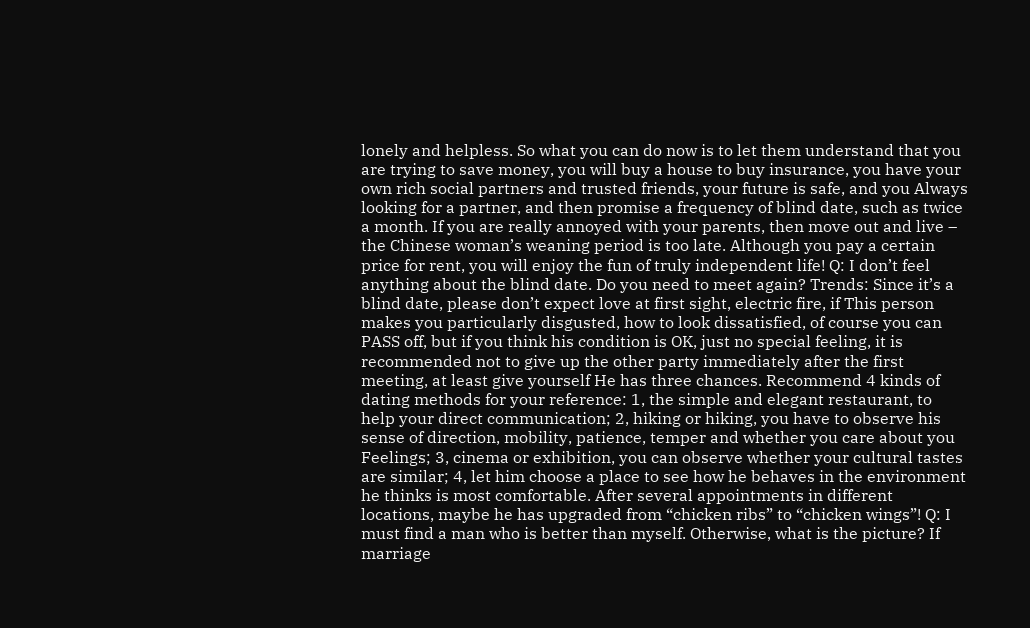lonely and helpless. So what you can do now is to let them understand that you are trying to save money, you will buy a house to buy insurance, you have your own rich social partners and trusted friends, your future is safe, and you Always looking for a partner, and then promise a frequency of blind date, such as twice a month. If you are really annoyed with your parents, then move out and live – the Chinese woman’s weaning period is too late. Although you pay a certain price for rent, you will enjoy the fun of truly independent life! Q: I don’t feel anything about the blind date. Do you need to meet again? Trends: Since it’s a blind date, please don’t expect love at first sight, electric fire, if This person makes you particularly disgusted, how to look dissatisfied, of course you can PASS off, but if you think his condition is OK, just no special feeling, it is recommended not to give up the other party immediately after the first meeting, at least give yourself He has three chances. Recommend 4 kinds of dating methods for your reference: 1, the simple and elegant restaurant, to help your direct communication; 2, hiking or hiking, you have to observe his sense of direction, mobility, patience, temper and whether you care about you Feelings; 3, cinema or exhibition, you can observe whether your cultural tastes are similar; 4, let him choose a place to see how he behaves in the environment he thinks is most comfortable. After several appointments in different locations, maybe he has upgraded from “chicken ribs” to “chicken wings”! Q: I must find a man who is better than myself. Otherwise, what is the picture? If marriage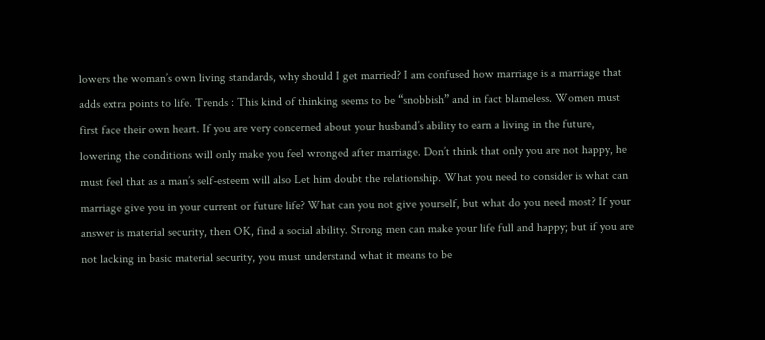lowers the woman’s own living standards, why should I get married? I am confused how marriage is a marriage that adds extra points to life. Trends : This kind of thinking seems to be “snobbish” and in fact blameless. Women must first face their own heart. If you are very concerned about your husband’s ability to earn a living in the future, lowering the conditions will only make you feel wronged after marriage. Don’t think that only you are not happy, he must feel that as a man’s self-esteem will also Let him doubt the relationship. What you need to consider is what can marriage give you in your current or future life? What can you not give yourself, but what do you need most? If your answer is material security, then OK, find a social ability. Strong men can make your life full and happy; but if you are not lacking in basic material security, you must understand what it means to be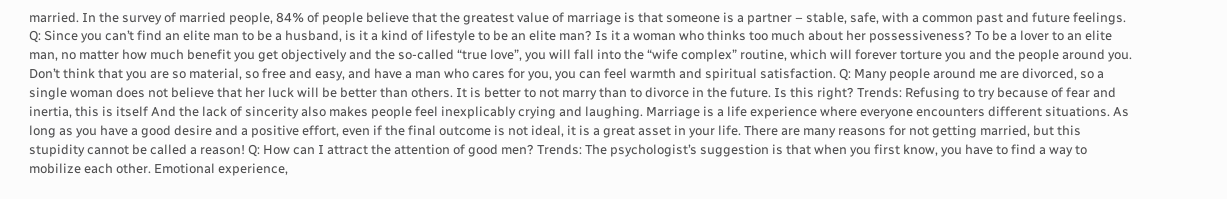married. In the survey of married people, 84% of people believe that the greatest value of marriage is that someone is a partner – stable, safe, with a common past and future feelings. Q: Since you can’t find an elite man to be a husband, is it a kind of lifestyle to be an elite man? Is it a woman who thinks too much about her possessiveness? To be a lover to an elite man, no matter how much benefit you get objectively and the so-called “true love”, you will fall into the “wife complex” routine, which will forever torture you and the people around you. Don’t think that you are so material, so free and easy, and have a man who cares for you, you can feel warmth and spiritual satisfaction. Q: Many people around me are divorced, so a single woman does not believe that her luck will be better than others. It is better to not marry than to divorce in the future. Is this right? Trends: Refusing to try because of fear and inertia, this is itself And the lack of sincerity also makes people feel inexplicably crying and laughing. Marriage is a life experience where everyone encounters different situations. As long as you have a good desire and a positive effort, even if the final outcome is not ideal, it is a great asset in your life. There are many reasons for not getting married, but this stupidity cannot be called a reason! Q: How can I attract the attention of good men? Trends: The psychologist’s suggestion is that when you first know, you have to find a way to mobilize each other. Emotional experience,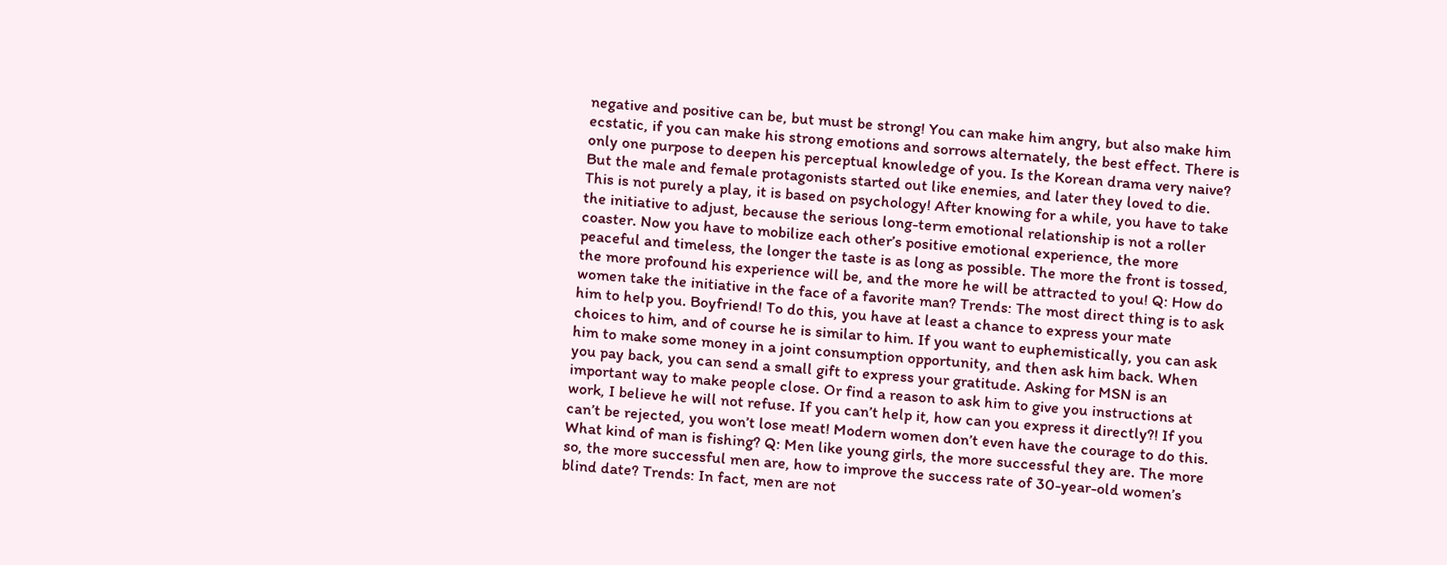negative and positive can be, but must be strong! You can make him angry, but also make him ecstatic, if you can make his strong emotions and sorrows alternately, the best effect. There is only one purpose to deepen his perceptual knowledge of you. Is the Korean drama very naive? But the male and female protagonists started out like enemies, and later they loved to die. This is not purely a play, it is based on psychology! After knowing for a while, you have to take the initiative to adjust, because the serious long-term emotional relationship is not a roller coaster. Now you have to mobilize each other’s positive emotional experience, the more peaceful and timeless, the longer the taste is as long as possible. The more the front is tossed, the more profound his experience will be, and the more he will be attracted to you! Q: How do women take the initiative in the face of a favorite man? Trends: The most direct thing is to ask him to help you. Boyfriend! To do this, you have at least a chance to express your mate choices to him, and of course he is similar to him. If you want to euphemistically, you can ask him to make some money in a joint consumption opportunity, and then ask him back. When you pay back, you can send a small gift to express your gratitude. Asking for MSN is an important way to make people close. Or find a reason to ask him to give you instructions at work, I believe he will not refuse. If you can’t help it, how can you express it directly?! If you can’t be rejected, you won’t lose meat! Modern women don’t even have the courage to do this. What kind of man is fishing? Q: Men like young girls, the more successful they are. The more so, the more successful men are, how to improve the success rate of 30-year-old women’s blind date? Trends: In fact, men are not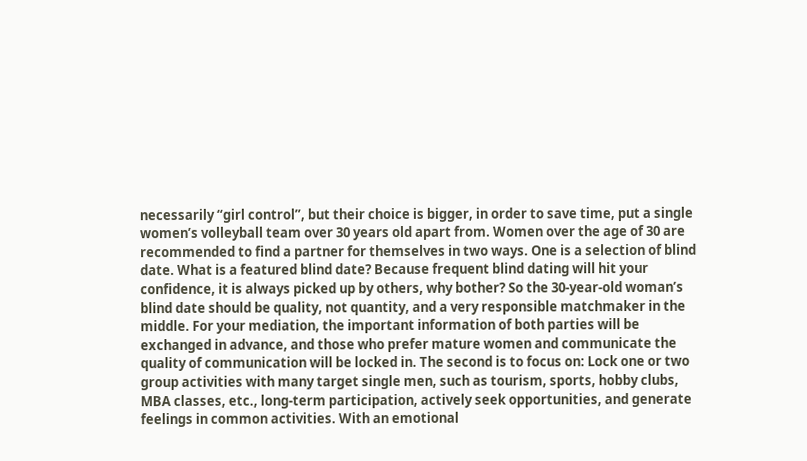necessarily “girl control”, but their choice is bigger, in order to save time, put a single women’s volleyball team over 30 years old apart from. Women over the age of 30 are recommended to find a partner for themselves in two ways. One is a selection of blind date. What is a featured blind date? Because frequent blind dating will hit your confidence, it is always picked up by others, why bother? So the 30-year-old woman’s blind date should be quality, not quantity, and a very responsible matchmaker in the middle. For your mediation, the important information of both parties will be exchanged in advance, and those who prefer mature women and communicate the quality of communication will be locked in. The second is to focus on: Lock one or two group activities with many target single men, such as tourism, sports, hobby clubs, MBA classes, etc., long-term participation, actively seek opportunities, and generate feelings in common activities. With an emotional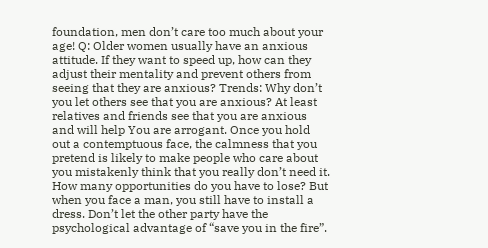foundation, men don’t care too much about your age! Q: Older women usually have an anxious attitude. If they want to speed up, how can they adjust their mentality and prevent others from seeing that they are anxious? Trends: Why don’t you let others see that you are anxious? At least relatives and friends see that you are anxious and will help You are arrogant. Once you hold out a contemptuous face, the calmness that you pretend is likely to make people who care about you mistakenly think that you really don’t need it. How many opportunities do you have to lose? But when you face a man, you still have to install a dress. Don’t let the other party have the psychological advantage of “save you in the fire”.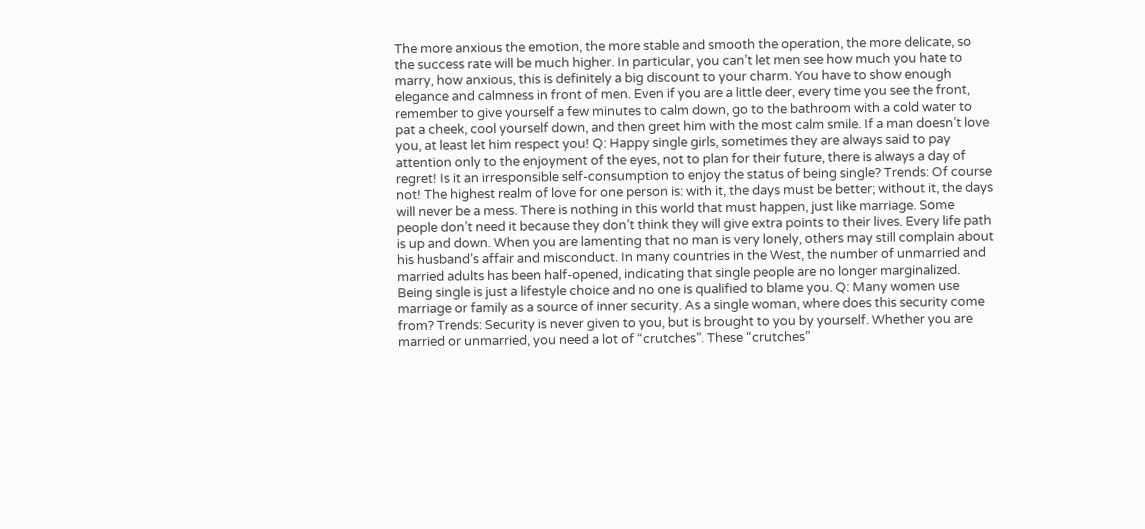The more anxious the emotion, the more stable and smooth the operation, the more delicate, so the success rate will be much higher. In particular, you can’t let men see how much you hate to marry, how anxious, this is definitely a big discount to your charm. You have to show enough elegance and calmness in front of men. Even if you are a little deer, every time you see the front, remember to give yourself a few minutes to calm down, go to the bathroom with a cold water to pat a cheek, cool yourself down, and then greet him with the most calm smile. If a man doesn’t love you, at least let him respect you! Q: Happy single girls, sometimes they are always said to pay attention only to the enjoyment of the eyes, not to plan for their future, there is always a day of regret! Is it an irresponsible self-consumption to enjoy the status of being single? Trends: Of course not! The highest realm of love for one person is: with it, the days must be better; without it, the days will never be a mess. There is nothing in this world that must happen, just like marriage. Some people don’t need it because they don’t think they will give extra points to their lives. Every life path is up and down. When you are lamenting that no man is very lonely, others may still complain about his husband’s affair and misconduct. In many countries in the West, the number of unmarried and married adults has been half-opened, indicating that single people are no longer marginalized. Being single is just a lifestyle choice and no one is qualified to blame you. Q: Many women use marriage or family as a source of inner security. As a single woman, where does this security come from? Trends: Security is never given to you, but is brought to you by yourself. Whether you are married or unmarried, you need a lot of “crutches”. These “crutches”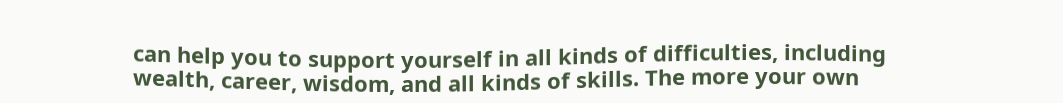can help you to support yourself in all kinds of difficulties, including wealth, career, wisdom, and all kinds of skills. The more your own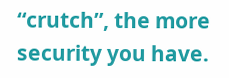“crutch”, the more security you have.